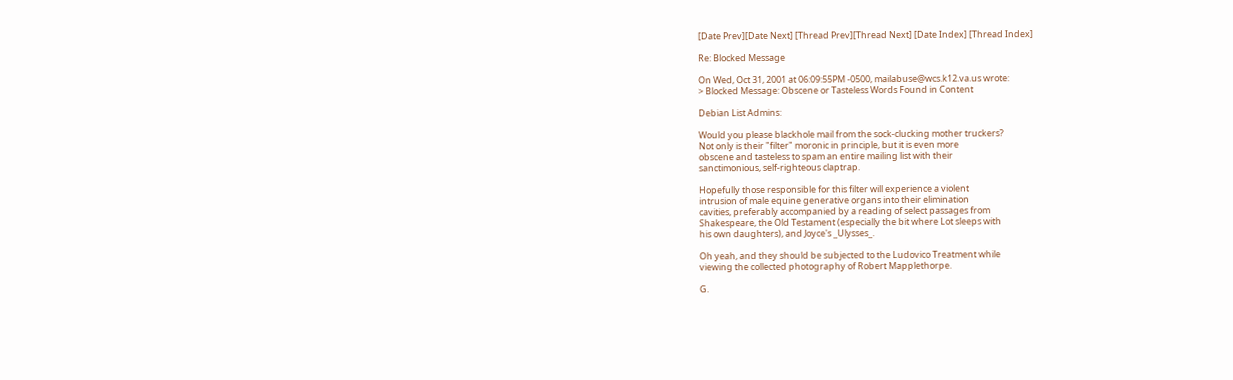[Date Prev][Date Next] [Thread Prev][Thread Next] [Date Index] [Thread Index]

Re: Blocked Message

On Wed, Oct 31, 2001 at 06:09:55PM -0500, mailabuse@wcs.k12.va.us wrote:
> Blocked Message: Obscene or Tasteless Words Found in Content

Debian List Admins:

Would you please blackhole mail from the sock-clucking mother truckers?
Not only is their "filter" moronic in principle, but it is even more
obscene and tasteless to spam an entire mailing list with their
sanctimonious, self-righteous claptrap.

Hopefully those responsible for this filter will experience a violent
intrusion of male equine generative organs into their elimination
cavities, preferably accompanied by a reading of select passages from
Shakespeare, the Old Testament (especially the bit where Lot sleeps with
his own daughters), and Joyce's _Ulysses_.

Oh yeah, and they should be subjected to the Ludovico Treatment while
viewing the collected photography of Robert Mapplethorpe.

G.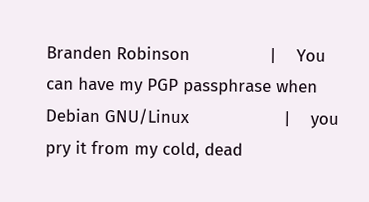Branden Robinson                |    You can have my PGP passphrase when
Debian GNU/Linux                   |    you pry it from my cold, dead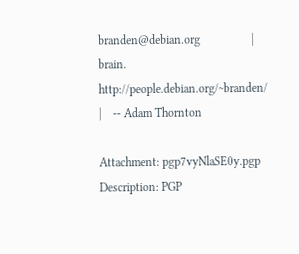branden@debian.org                 |    brain.
http://people.debian.org/~branden/ |    -- Adam Thornton

Attachment: pgp7vyNlaSE0y.pgp
Description: PGP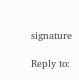signature

Reply to: